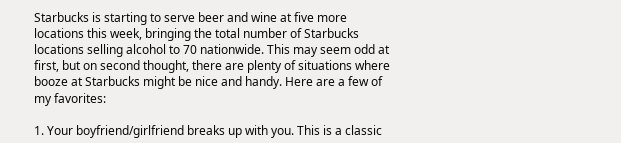Starbucks is starting to serve beer and wine at five more locations this week, bringing the total number of Starbucks locations selling alcohol to 70 nationwide. This may seem odd at first, but on second thought, there are plenty of situations where booze at Starbucks might be nice and handy. Here are a few of my favorites:

1. Your boyfriend/girlfriend breaks up with you. This is a classic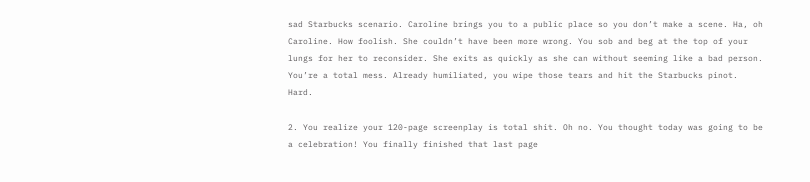sad Starbucks scenario. Caroline brings you to a public place so you don’t make a scene. Ha, oh Caroline. How foolish. She couldn’t have been more wrong. You sob and beg at the top of your lungs for her to reconsider. She exits as quickly as she can without seeming like a bad person. You’re a total mess. Already humiliated, you wipe those tears and hit the Starbucks pinot. Hard.

2. You realize your 120-page screenplay is total shit. Oh no. You thought today was going to be a celebration! You finally finished that last page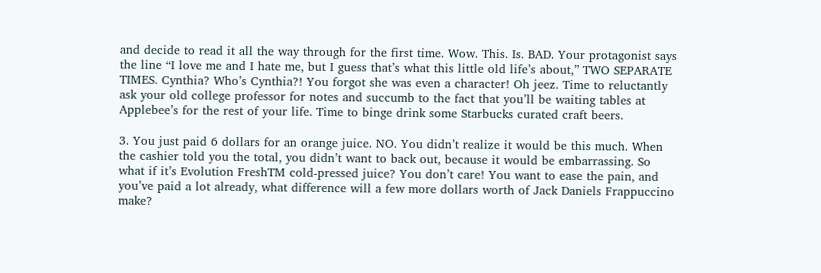and decide to read it all the way through for the first time. Wow. This. Is. BAD. Your protagonist says the line “I love me and I hate me, but I guess that’s what this little old life’s about,” TWO SEPARATE TIMES. Cynthia? Who’s Cynthia?! You forgot she was even a character! Oh jeez. Time to reluctantly ask your old college professor for notes and succumb to the fact that you’ll be waiting tables at Applebee’s for the rest of your life. Time to binge drink some Starbucks curated craft beers.

3. You just paid 6 dollars for an orange juice. NO. You didn’t realize it would be this much. When the cashier told you the total, you didn’t want to back out, because it would be embarrassing. So what if it’s Evolution FreshTM cold-pressed juice? You don’t care! You want to ease the pain, and you’ve paid a lot already, what difference will a few more dollars worth of Jack Daniels Frappuccino make?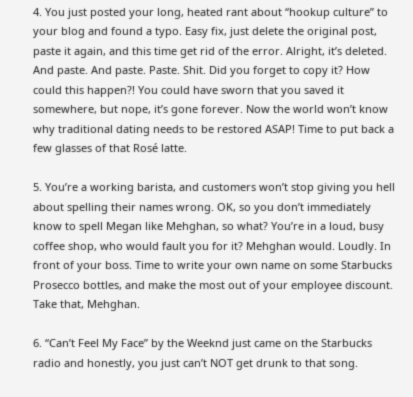4. You just posted your long, heated rant about “hookup culture” to your blog and found a typo. Easy fix, just delete the original post, paste it again, and this time get rid of the error. Alright, it’s deleted. And paste. And paste. Paste. Shit. Did you forget to copy it? How could this happen?! You could have sworn that you saved it somewhere, but nope, it’s gone forever. Now the world won’t know why traditional dating needs to be restored ASAP! Time to put back a few glasses of that Rosé latte.

5. You’re a working barista, and customers won’t stop giving you hell about spelling their names wrong. OK, so you don’t immediately know to spell Megan like Mehghan, so what? You’re in a loud, busy coffee shop, who would fault you for it? Mehghan would. Loudly. In front of your boss. Time to write your own name on some Starbucks Prosecco bottles, and make the most out of your employee discount. Take that, Mehghan.

6. “Can’t Feel My Face” by the Weeknd just came on the Starbucks radio and honestly, you just can’t NOT get drunk to that song.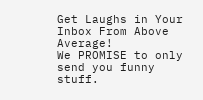Get Laughs in Your Inbox From Above Average!
We PROMISE to only send you funny stuff.